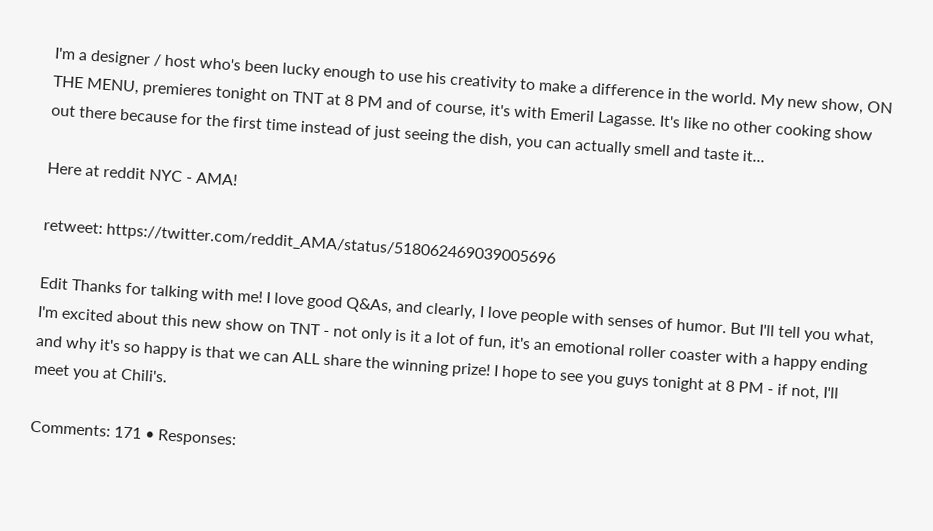I'm a designer / host who's been lucky enough to use his creativity to make a difference in the world. My new show, ON THE MENU, premieres tonight on TNT at 8 PM and of course, it's with Emeril Lagasse. It's like no other cooking show out there because for the first time instead of just seeing the dish, you can actually smell and taste it...

Here at reddit NYC - AMA!

retweet: https://twitter.com/reddit_AMA/status/518062469039005696

Edit Thanks for talking with me! I love good Q&As, and clearly, I love people with senses of humor. But I'll tell you what, I'm excited about this new show on TNT - not only is it a lot of fun, it's an emotional roller coaster with a happy ending and why it's so happy is that we can ALL share the winning prize! I hope to see you guys tonight at 8 PM - if not, I'll meet you at Chili's.

Comments: 171 • Responses: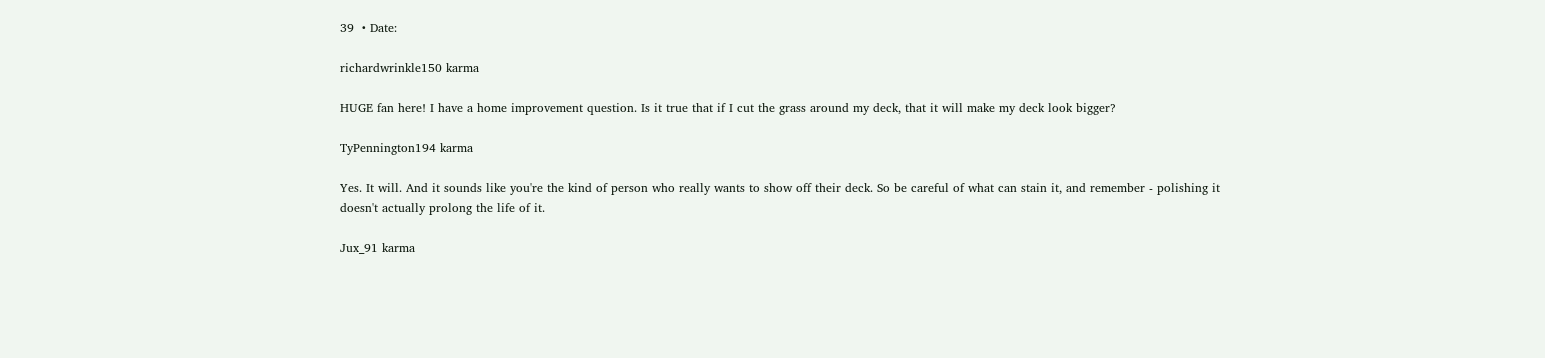39  • Date:

richardwrinkle150 karma

HUGE fan here! I have a home improvement question. Is it true that if I cut the grass around my deck, that it will make my deck look bigger?

TyPennington194 karma

Yes. It will. And it sounds like you're the kind of person who really wants to show off their deck. So be careful of what can stain it, and remember - polishing it doesn't actually prolong the life of it.

Jux_91 karma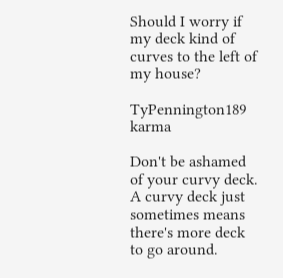Should I worry if my deck kind of curves to the left of my house?

TyPennington189 karma

Don't be ashamed of your curvy deck. A curvy deck just sometimes means there's more deck to go around.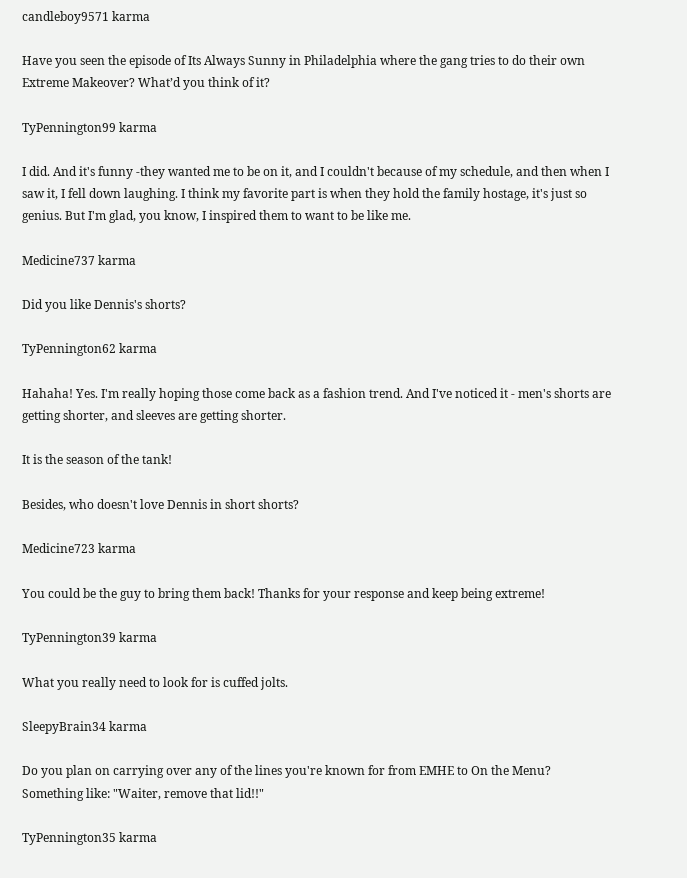candleboy9571 karma

Have you seen the episode of Its Always Sunny in Philadelphia where the gang tries to do their own Extreme Makeover? What’d you think of it?

TyPennington99 karma

I did. And it's funny -they wanted me to be on it, and I couldn't because of my schedule, and then when I saw it, I fell down laughing. I think my favorite part is when they hold the family hostage, it's just so genius. But I'm glad, you know, I inspired them to want to be like me.

Medicine737 karma

Did you like Dennis's shorts?

TyPennington62 karma

Hahaha! Yes. I'm really hoping those come back as a fashion trend. And I've noticed it - men's shorts are getting shorter, and sleeves are getting shorter.

It is the season of the tank!

Besides, who doesn't love Dennis in short shorts?

Medicine723 karma

You could be the guy to bring them back! Thanks for your response and keep being extreme!

TyPennington39 karma

What you really need to look for is cuffed jolts.

SleepyBrain34 karma

Do you plan on carrying over any of the lines you're known for from EMHE to On the Menu? Something like: "Waiter, remove that lid!!"

TyPennington35 karma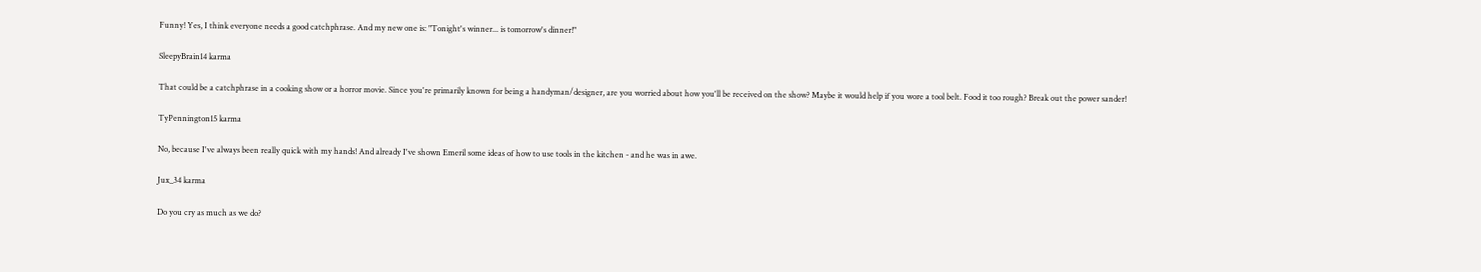Funny! Yes, I think everyone needs a good catchphrase. And my new one is: "Tonight's winner... is tomorrow's dinner!"

SleepyBrain14 karma

That could be a catchphrase in a cooking show or a horror movie. Since you're primarily known for being a handyman/designer, are you worried about how you'll be received on the show? Maybe it would help if you wore a tool belt. Food it too rough? Break out the power sander!

TyPennington15 karma

No, because I've always been really quick with my hands! And already I've shown Emeril some ideas of how to use tools in the kitchen - and he was in awe.

Jux_34 karma

Do you cry as much as we do?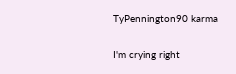TyPennington90 karma

I'm crying right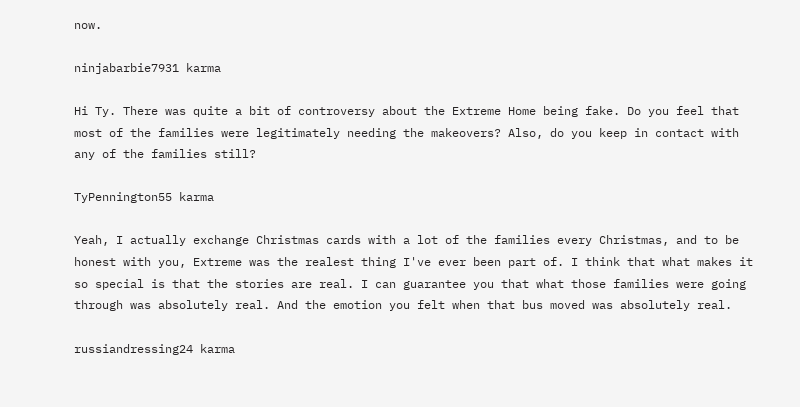now.

ninjabarbie7931 karma

Hi Ty. There was quite a bit of controversy about the Extreme Home being fake. Do you feel that most of the families were legitimately needing the makeovers? Also, do you keep in contact with any of the families still?

TyPennington55 karma

Yeah, I actually exchange Christmas cards with a lot of the families every Christmas, and to be honest with you, Extreme was the realest thing I've ever been part of. I think that what makes it so special is that the stories are real. I can guarantee you that what those families were going through was absolutely real. And the emotion you felt when that bus moved was absolutely real.

russiandressing24 karma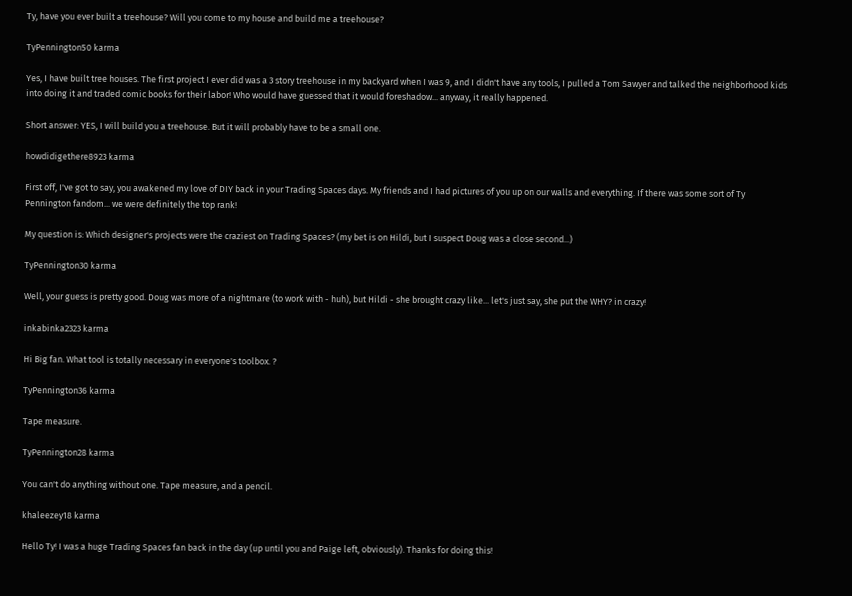Ty, have you ever built a treehouse? Will you come to my house and build me a treehouse?

TyPennington50 karma

Yes, I have built tree houses. The first project I ever did was a 3 story treehouse in my backyard when I was 9, and I didn't have any tools, I pulled a Tom Sawyer and talked the neighborhood kids into doing it and traded comic books for their labor! Who would have guessed that it would foreshadow... anyway, it really happened.

Short answer: YES, I will build you a treehouse. But it will probably have to be a small one.

howdidigethere8923 karma

First off, I've got to say, you awakened my love of DIY back in your Trading Spaces days. My friends and I had pictures of you up on our walls and everything. If there was some sort of Ty Pennington fandom... we were definitely the top rank!

My question is: Which designer's projects were the craziest on Trading Spaces? (my bet is on Hildi, but I suspect Doug was a close second...)

TyPennington30 karma

Well, your guess is pretty good. Doug was more of a nightmare (to work with - huh), but Hildi - she brought crazy like... let's just say, she put the WHY? in crazy!

inkabinka2323 karma

Hi Big fan. What tool is totally necessary in everyone's toolbox. ?

TyPennington36 karma

Tape measure.

TyPennington28 karma

You can't do anything without one. Tape measure, and a pencil.

khaleezey18 karma

Hello Ty! I was a huge Trading Spaces fan back in the day (up until you and Paige left, obviously). Thanks for doing this!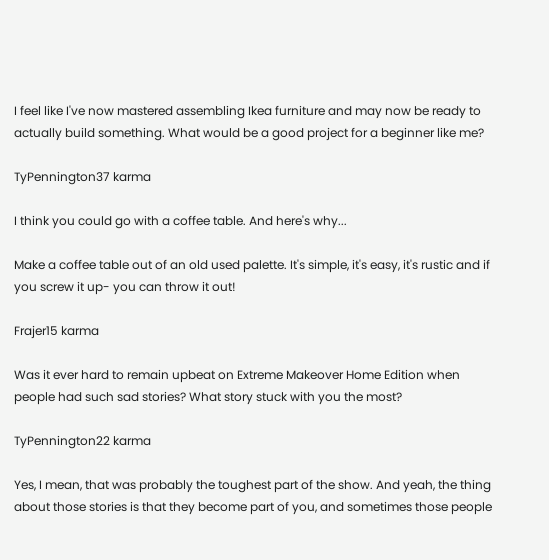I feel like I've now mastered assembling Ikea furniture and may now be ready to actually build something. What would be a good project for a beginner like me?

TyPennington37 karma

I think you could go with a coffee table. And here's why...

Make a coffee table out of an old used palette. It's simple, it's easy, it's rustic and if you screw it up- you can throw it out!

Frajer15 karma

Was it ever hard to remain upbeat on Extreme Makeover Home Edition when people had such sad stories? What story stuck with you the most?

TyPennington22 karma

Yes, I mean, that was probably the toughest part of the show. And yeah, the thing about those stories is that they become part of you, and sometimes those people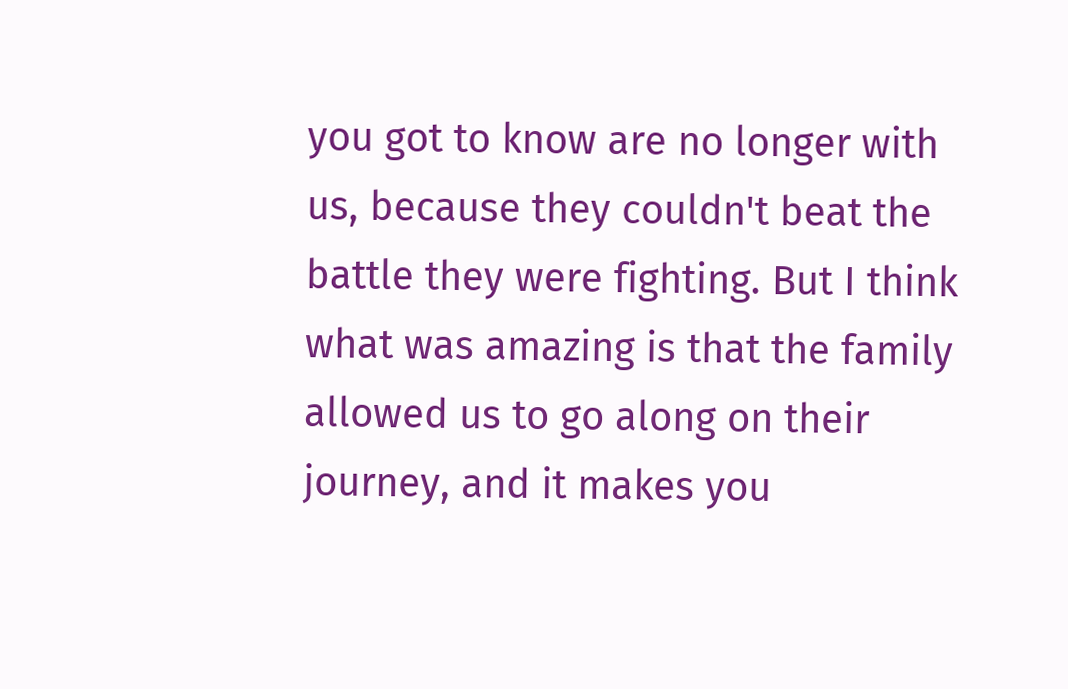you got to know are no longer with us, because they couldn't beat the battle they were fighting. But I think what was amazing is that the family allowed us to go along on their journey, and it makes you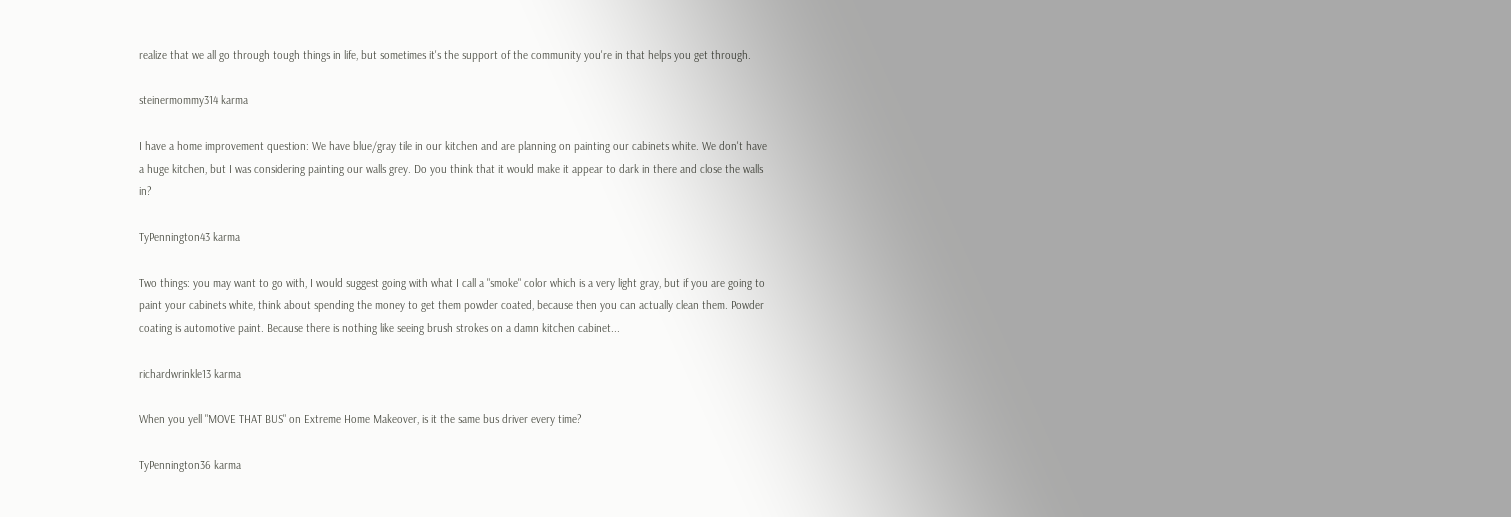realize that we all go through tough things in life, but sometimes it's the support of the community you're in that helps you get through.

steinermommy314 karma

I have a home improvement question: We have blue/gray tile in our kitchen and are planning on painting our cabinets white. We don't have a huge kitchen, but I was considering painting our walls grey. Do you think that it would make it appear to dark in there and close the walls in?

TyPennington43 karma

Two things: you may want to go with, I would suggest going with what I call a "smoke" color which is a very light gray, but if you are going to paint your cabinets white, think about spending the money to get them powder coated, because then you can actually clean them. Powder coating is automotive paint. Because there is nothing like seeing brush strokes on a damn kitchen cabinet...

richardwrinkle13 karma

When you yell "MOVE THAT BUS" on Extreme Home Makeover, is it the same bus driver every time?

TyPennington36 karma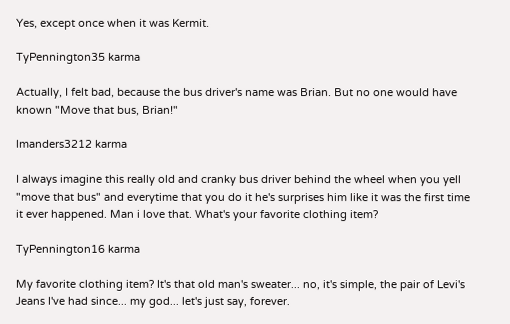Yes, except once when it was Kermit.

TyPennington35 karma

Actually, I felt bad, because the bus driver's name was Brian. But no one would have known "Move that bus, Brian!"

lmanders3212 karma

I always imagine this really old and cranky bus driver behind the wheel when you yell "move that bus" and everytime that you do it he's surprises him like it was the first time it ever happened. Man i love that. What's your favorite clothing item?

TyPennington16 karma

My favorite clothing item? It's that old man's sweater... no, it's simple, the pair of Levi's Jeans I've had since... my god... let's just say, forever.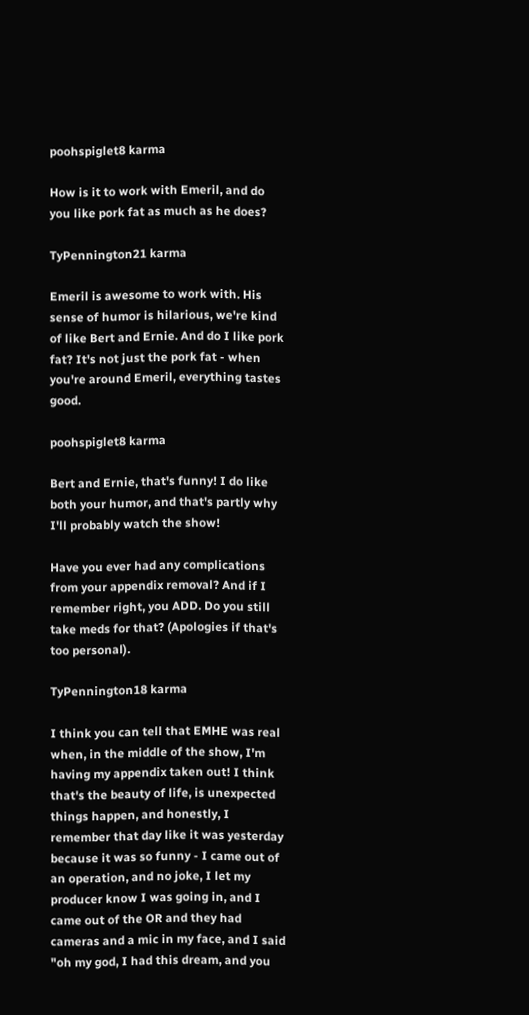poohspiglet8 karma

How is it to work with Emeril, and do you like pork fat as much as he does?

TyPennington21 karma

Emeril is awesome to work with. His sense of humor is hilarious, we're kind of like Bert and Ernie. And do I like pork fat? It's not just the pork fat - when you're around Emeril, everything tastes good.

poohspiglet8 karma

Bert and Ernie, that's funny! I do like both your humor, and that's partly why I'll probably watch the show!

Have you ever had any complications from your appendix removal? And if I remember right, you ADD. Do you still take meds for that? (Apologies if that's too personal).

TyPennington18 karma

I think you can tell that EMHE was real when, in the middle of the show, I'm having my appendix taken out! I think that's the beauty of life, is unexpected things happen, and honestly, I remember that day like it was yesterday because it was so funny - I came out of an operation, and no joke, I let my producer know I was going in, and I came out of the OR and they had cameras and a mic in my face, and I said "oh my god, I had this dream, and you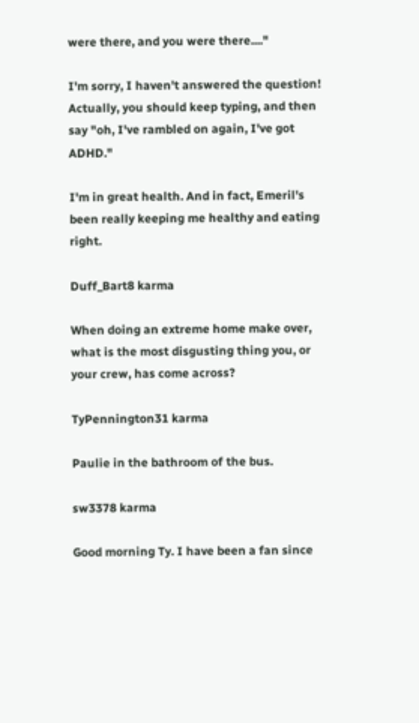were there, and you were there...."

I'm sorry, I haven't answered the question! Actually, you should keep typing, and then say "oh, I've rambled on again, I've got ADHD."

I'm in great health. And in fact, Emeril's been really keeping me healthy and eating right.

Duff_Bart8 karma

When doing an extreme home make over, what is the most disgusting thing you, or your crew, has come across?

TyPennington31 karma

Paulie in the bathroom of the bus.

sw3378 karma

Good morning Ty. I have been a fan since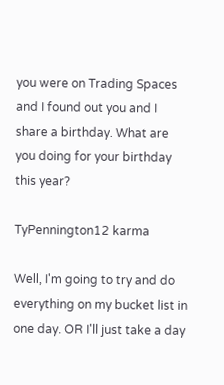you were on Trading Spaces and I found out you and I share a birthday. What are you doing for your birthday this year?

TyPennington12 karma

Well, I'm going to try and do everything on my bucket list in one day. OR I'll just take a day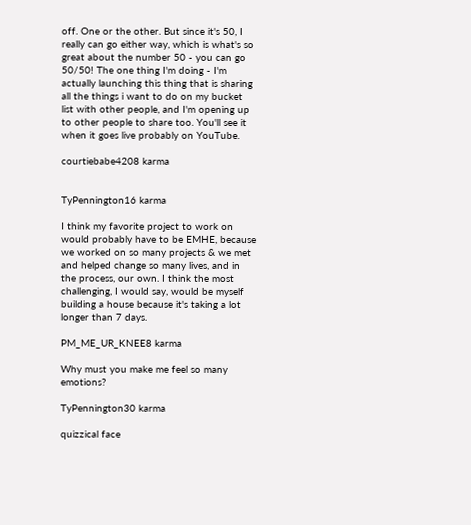off. One or the other. But since it's 50, I really can go either way, which is what's so great about the number 50 - you can go 50/50! The one thing I'm doing - I'm actually launching this thing that is sharing all the things i want to do on my bucket list with other people, and I'm opening up to other people to share too. You'll see it when it goes live probably on YouTube.

courtiebabe4208 karma


TyPennington16 karma

I think my favorite project to work on would probably have to be EMHE, because we worked on so many projects & we met and helped change so many lives, and in the process, our own. I think the most challenging, I would say, would be myself building a house because it's taking a lot longer than 7 days.

PM_ME_UR_KNEE8 karma

Why must you make me feel so many emotions?

TyPennington30 karma

quizzical face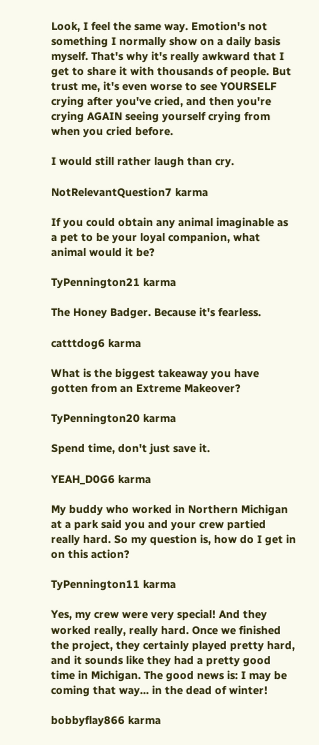Look, I feel the same way. Emotion's not something I normally show on a daily basis myself. That's why it's really awkward that I get to share it with thousands of people. But trust me, it's even worse to see YOURSELF crying after you've cried, and then you're crying AGAIN seeing yourself crying from when you cried before.

I would still rather laugh than cry.

NotRelevantQuestion7 karma

If you could obtain any animal imaginable as a pet to be your loyal companion, what animal would it be?

TyPennington21 karma

The Honey Badger. Because it's fearless.

catttdog6 karma

What is the biggest takeaway you have gotten from an Extreme Makeover?

TyPennington20 karma

Spend time, don't just save it.

YEAH_D0G6 karma

My buddy who worked in Northern Michigan at a park said you and your crew partied really hard. So my question is, how do I get in on this action?

TyPennington11 karma

Yes, my crew were very special! And they worked really, really hard. Once we finished the project, they certainly played pretty hard, and it sounds like they had a pretty good time in Michigan. The good news is: I may be coming that way... in the dead of winter!

bobbyflay866 karma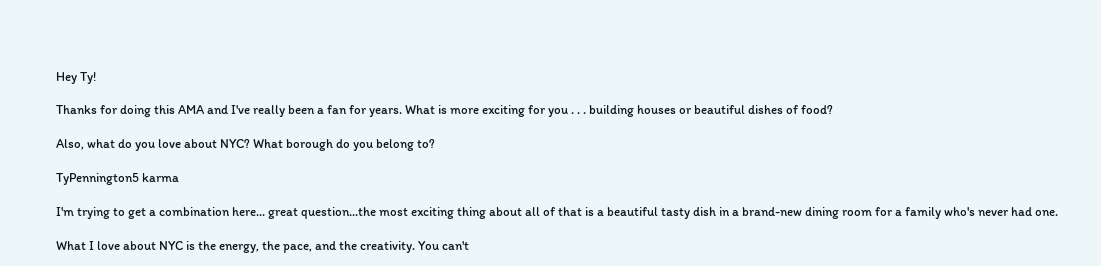Hey Ty!

Thanks for doing this AMA and I've really been a fan for years. What is more exciting for you . . . building houses or beautiful dishes of food?

Also, what do you love about NYC? What borough do you belong to?

TyPennington5 karma

I'm trying to get a combination here... great question...the most exciting thing about all of that is a beautiful tasty dish in a brand-new dining room for a family who's never had one.

What I love about NYC is the energy, the pace, and the creativity. You can't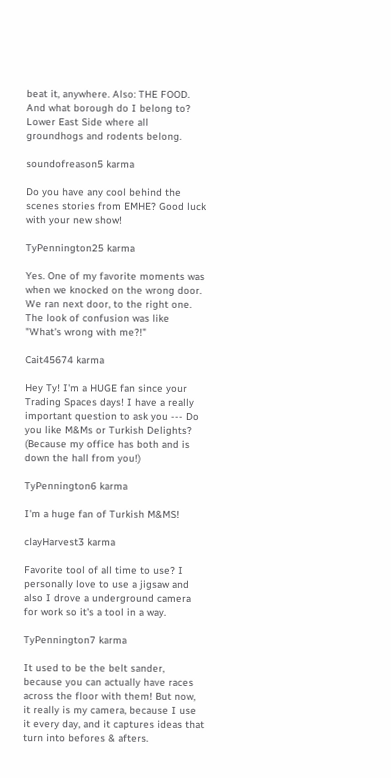beat it, anywhere. Also: THE FOOD. And what borough do I belong to? Lower East Side where all groundhogs and rodents belong.

soundofreason5 karma

Do you have any cool behind the scenes stories from EMHE? Good luck with your new show!

TyPennington25 karma

Yes. One of my favorite moments was when we knocked on the wrong door. We ran next door, to the right one. The look of confusion was like "What's wrong with me?!"

Cait45674 karma

Hey Ty! I'm a HUGE fan since your Trading Spaces days! I have a really important question to ask you --- Do you like M&Ms or Turkish Delights? (Because my office has both and is down the hall from you!)

TyPennington6 karma

I'm a huge fan of Turkish M&MS!

clayHarvest3 karma

Favorite tool of all time to use? I personally love to use a jigsaw and also I drove a underground camera for work so it's a tool in a way.

TyPennington7 karma

It used to be the belt sander, because you can actually have races across the floor with them! But now, it really is my camera, because I use it every day, and it captures ideas that turn into befores & afters.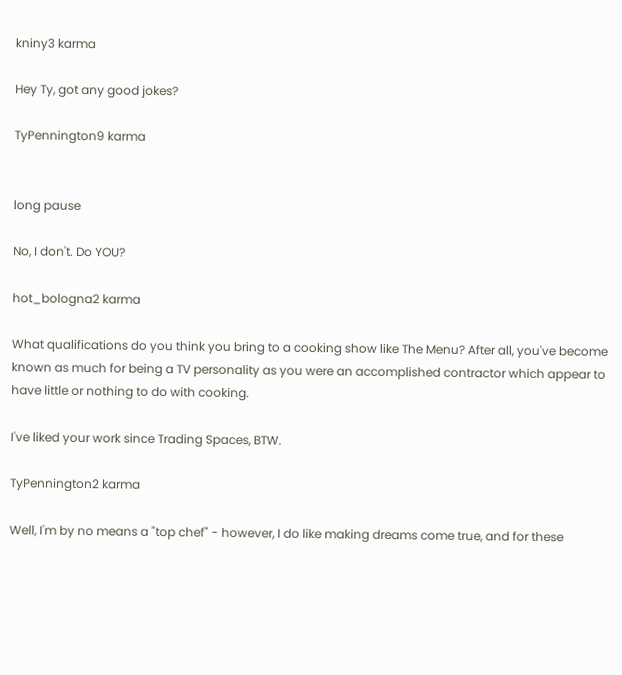kniny3 karma

Hey Ty, got any good jokes?

TyPennington9 karma


long pause

No, I don't. Do YOU?

hot_bologna2 karma

What qualifications do you think you bring to a cooking show like The Menu? After all, you've become known as much for being a TV personality as you were an accomplished contractor which appear to have little or nothing to do with cooking.

I've liked your work since Trading Spaces, BTW.

TyPennington2 karma

Well, I'm by no means a "top chef" - however, I do like making dreams come true, and for these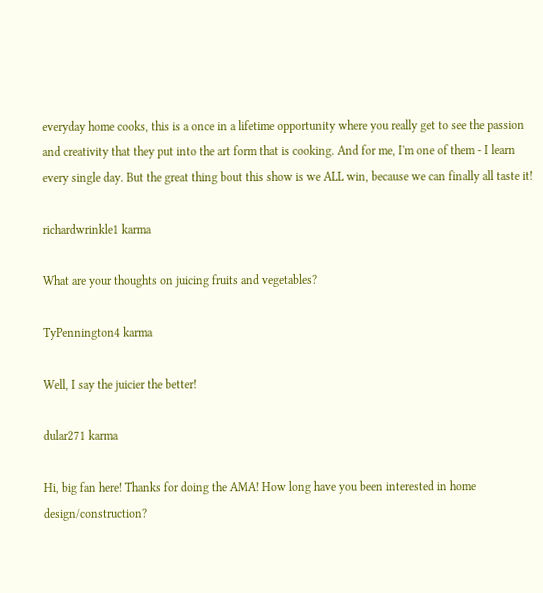everyday home cooks, this is a once in a lifetime opportunity where you really get to see the passion and creativity that they put into the art form that is cooking. And for me, I'm one of them - I learn every single day. But the great thing bout this show is we ALL win, because we can finally all taste it!

richardwrinkle1 karma

What are your thoughts on juicing fruits and vegetables?

TyPennington4 karma

Well, I say the juicier the better!

dular271 karma

Hi, big fan here! Thanks for doing the AMA! How long have you been interested in home design/construction?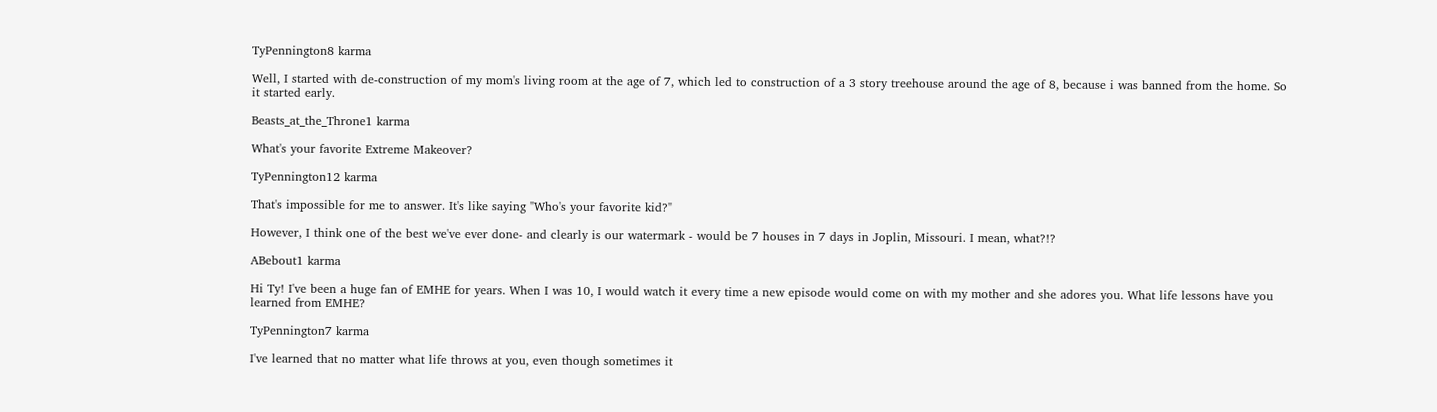TyPennington8 karma

Well, I started with de-construction of my mom's living room at the age of 7, which led to construction of a 3 story treehouse around the age of 8, because i was banned from the home. So it started early.

Beasts_at_the_Throne1 karma

What's your favorite Extreme Makeover?

TyPennington12 karma

That's impossible for me to answer. It's like saying "Who's your favorite kid?"

However, I think one of the best we've ever done- and clearly is our watermark - would be 7 houses in 7 days in Joplin, Missouri. I mean, what?!?

ABebout1 karma

Hi Ty! I've been a huge fan of EMHE for years. When I was 10, I would watch it every time a new episode would come on with my mother and she adores you. What life lessons have you learned from EMHE?

TyPennington7 karma

I've learned that no matter what life throws at you, even though sometimes it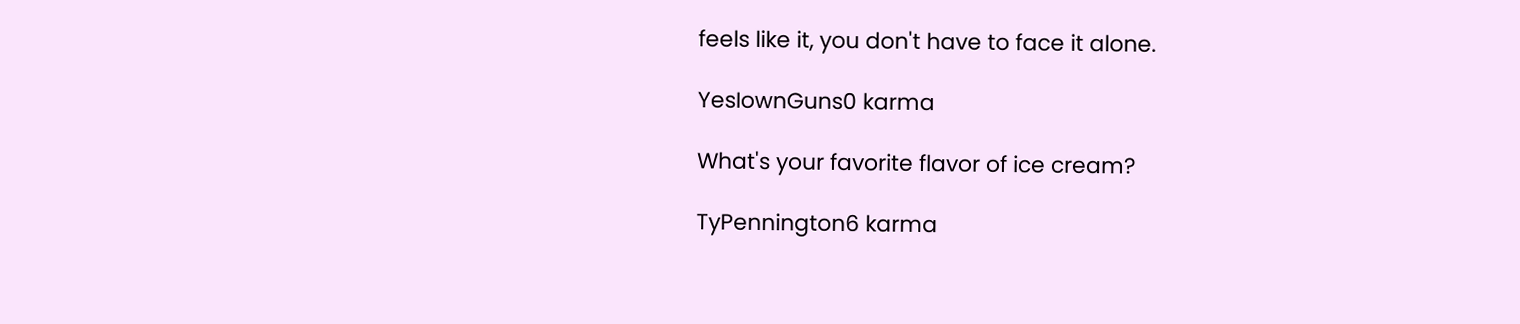feels like it, you don't have to face it alone.

YesIownGuns0 karma

What's your favorite flavor of ice cream?

TyPennington6 karma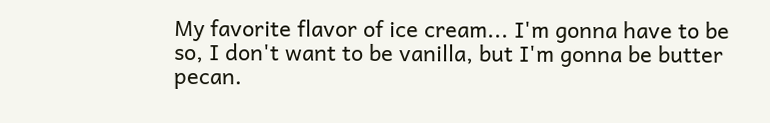My favorite flavor of ice cream... I'm gonna have to be so, I don't want to be vanilla, but I'm gonna be butter pecan.